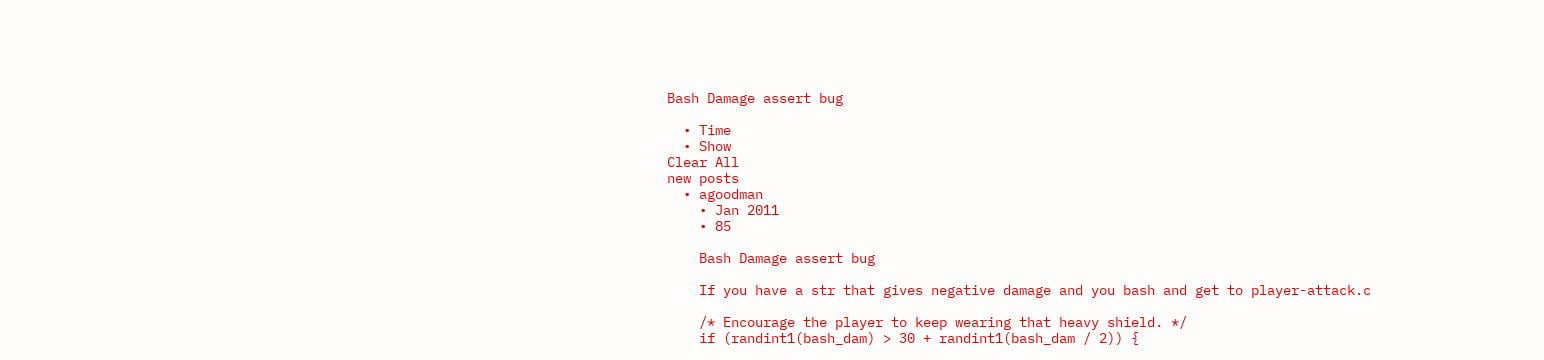Bash Damage assert bug

  • Time
  • Show
Clear All
new posts
  • agoodman
    • Jan 2011
    • 85

    Bash Damage assert bug

    If you have a str that gives negative damage and you bash and get to player-attack.c

    /* Encourage the player to keep wearing that heavy shield. */
    if (randint1(bash_dam) > 30 + randint1(bash_dam / 2)) {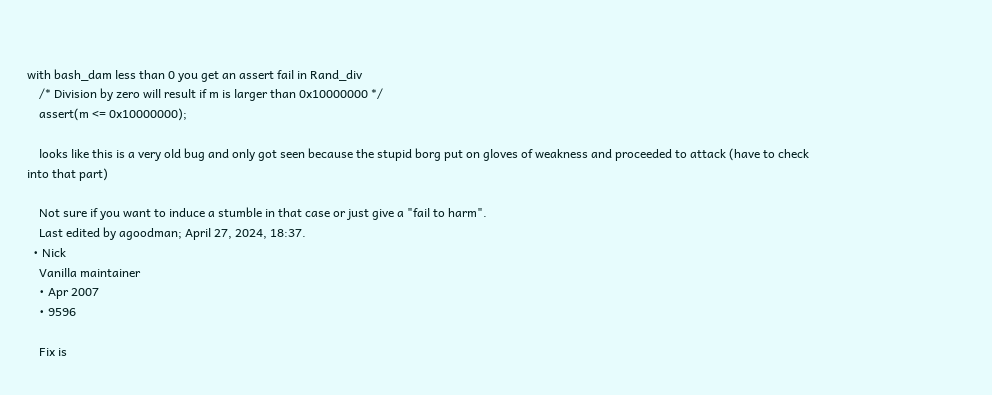with bash_dam less than 0 you get an assert fail in Rand_div
    /* Division by zero will result if m is larger than 0x10000000 */
    assert(m <= 0x10000000);

    looks like this is a very old bug and only got seen because the stupid borg put on gloves of weakness and proceeded to attack (have to check into that part)

    Not sure if you want to induce a stumble in that case or just give a "fail to harm".
    Last edited by agoodman; April 27, 2024, 18:37.
  • Nick
    Vanilla maintainer
    • Apr 2007
    • 9596

    Fix is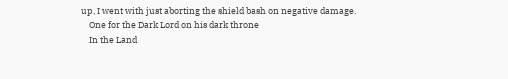up, I went with just aborting the shield bash on negative damage.
    One for the Dark Lord on his dark throne
    In the Land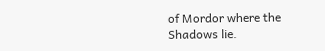of Mordor where the Shadows lie.